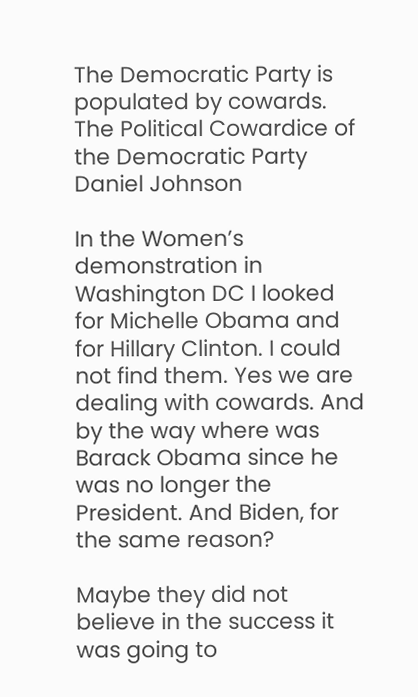The Democratic Party is populated by cowards.
The Political Cowardice of the Democratic Party
Daniel Johnson

In the Women’s demonstration in Washington DC I looked for Michelle Obama and for Hillary Clinton. I could not find them. Yes we are dealing with cowards. And by the way where was Barack Obama since he was no longer the President. And Biden, for the same reason?

Maybe they did not believe in the success it was going to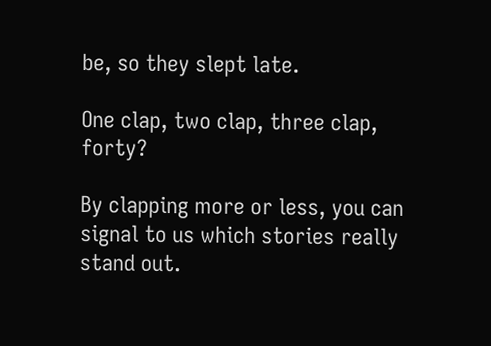be, so they slept late.

One clap, two clap, three clap, forty?

By clapping more or less, you can signal to us which stories really stand out.